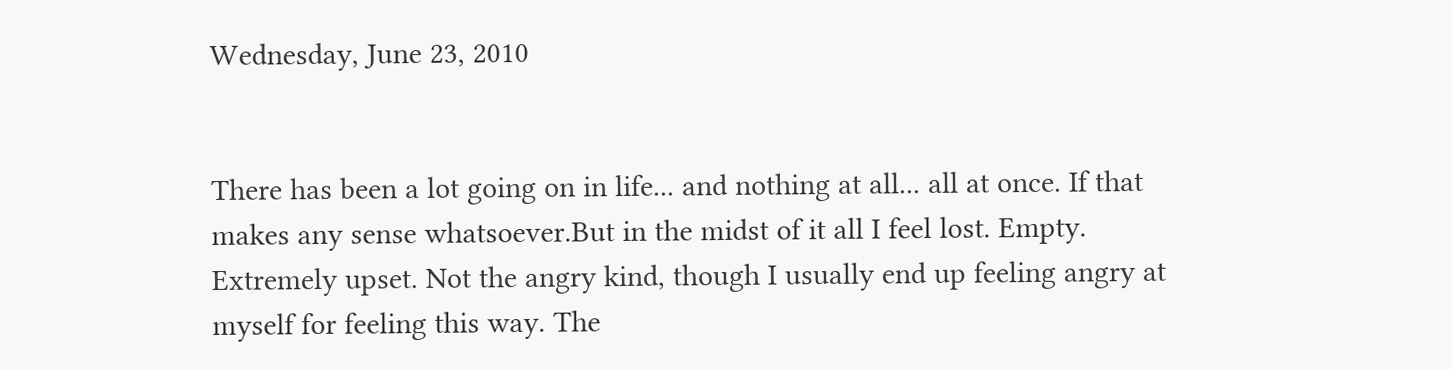Wednesday, June 23, 2010


There has been a lot going on in life... and nothing at all... all at once. If that makes any sense whatsoever.But in the midst of it all I feel lost. Empty. Extremely upset. Not the angry kind, though I usually end up feeling angry at myself for feeling this way. The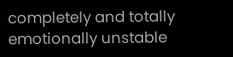completely and totally emotionally unstable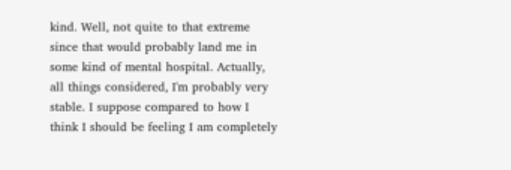kind. Well, not quite to that extreme since that would probably land me in some kind of mental hospital. Actually, all things considered, I'm probably very stable. I suppose compared to how I think I should be feeling I am completely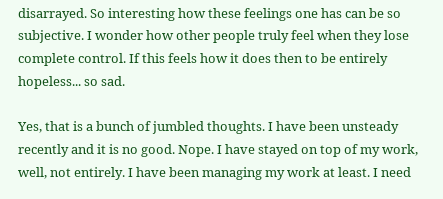disarrayed. So interesting how these feelings one has can be so subjective. I wonder how other people truly feel when they lose complete control. If this feels how it does then to be entirely hopeless... so sad.

Yes, that is a bunch of jumbled thoughts. I have been unsteady recently and it is no good. Nope. I have stayed on top of my work, well, not entirely. I have been managing my work at least. I need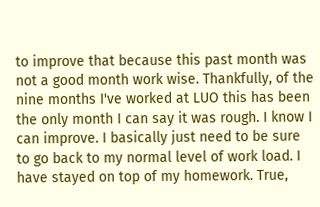to improve that because this past month was not a good month work wise. Thankfully, of the nine months I've worked at LUO this has been the only month I can say it was rough. I know I can improve. I basically just need to be sure to go back to my normal level of work load. I have stayed on top of my homework. True,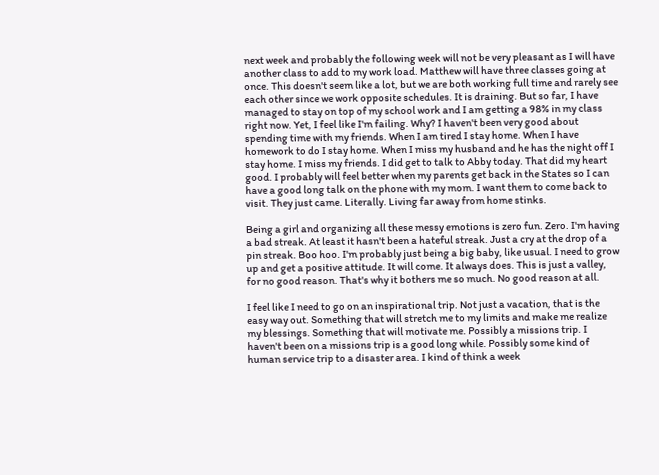next week and probably the following week will not be very pleasant as I will have another class to add to my work load. Matthew will have three classes going at once. This doesn't seem like a lot, but we are both working full time and rarely see each other since we work opposite schedules. It is draining. But so far, I have managed to stay on top of my school work and I am getting a 98% in my class right now. Yet, I feel like I'm failing. Why? I haven't been very good about spending time with my friends. When I am tired I stay home. When I have homework to do I stay home. When I miss my husband and he has the night off I stay home. I miss my friends. I did get to talk to Abby today. That did my heart good. I probably will feel better when my parents get back in the States so I can have a good long talk on the phone with my mom. I want them to come back to visit. They just came. Literally. Living far away from home stinks.

Being a girl and organizing all these messy emotions is zero fun. Zero. I'm having a bad streak. At least it hasn't been a hateful streak. Just a cry at the drop of a pin streak. Boo hoo. I'm probably just being a big baby, like usual. I need to grow up and get a positive attitude. It will come. It always does. This is just a valley, for no good reason. That's why it bothers me so much. No good reason at all.

I feel like I need to go on an inspirational trip. Not just a vacation, that is the easy way out. Something that will stretch me to my limits and make me realize my blessings. Something that will motivate me. Possibly a missions trip. I haven't been on a missions trip is a good long while. Possibly some kind of human service trip to a disaster area. I kind of think a week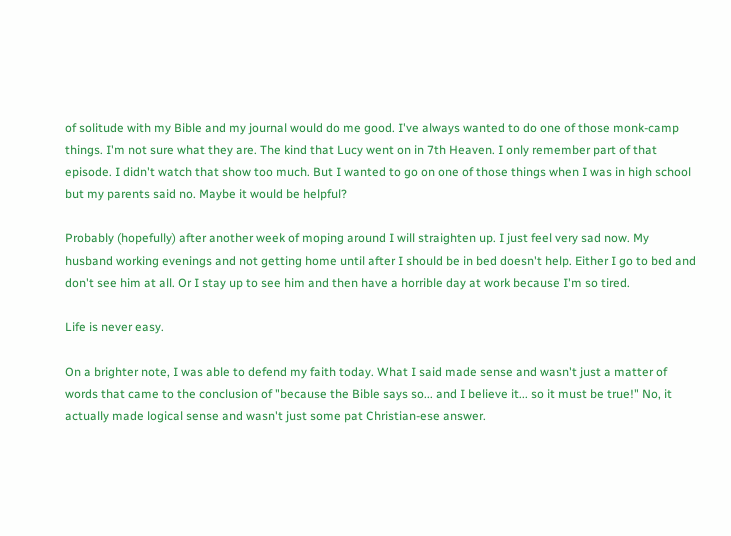of solitude with my Bible and my journal would do me good. I've always wanted to do one of those monk-camp things. I'm not sure what they are. The kind that Lucy went on in 7th Heaven. I only remember part of that episode. I didn't watch that show too much. But I wanted to go on one of those things when I was in high school but my parents said no. Maybe it would be helpful?

Probably (hopefully) after another week of moping around I will straighten up. I just feel very sad now. My husband working evenings and not getting home until after I should be in bed doesn't help. Either I go to bed and don't see him at all. Or I stay up to see him and then have a horrible day at work because I'm so tired.

Life is never easy.

On a brighter note, I was able to defend my faith today. What I said made sense and wasn't just a matter of words that came to the conclusion of "because the Bible says so... and I believe it... so it must be true!" No, it actually made logical sense and wasn't just some pat Christian-ese answer.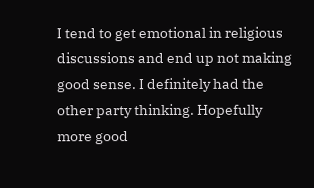I tend to get emotional in religious discussions and end up not making good sense. I definitely had the other party thinking. Hopefully more good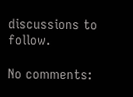discussions to follow.

No comments: